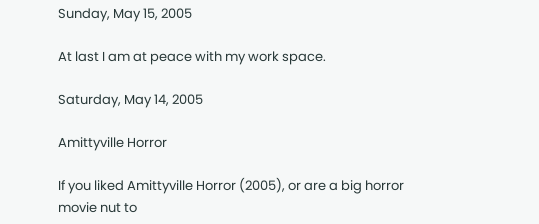Sunday, May 15, 2005

At last I am at peace with my work space.

Saturday, May 14, 2005

Amittyville Horror

If you liked Amittyville Horror (2005), or are a big horror movie nut to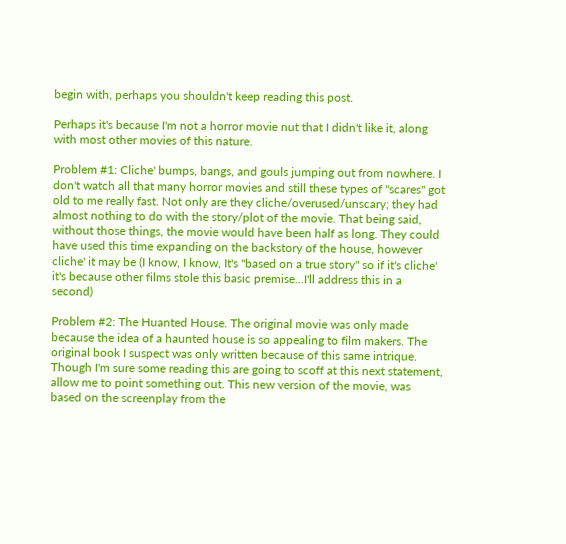begin with, perhaps you shouldn't keep reading this post.

Perhaps it's because I'm not a horror movie nut that I didn't like it, along with most other movies of this nature.

Problem #1: Cliche' bumps, bangs, and gouls jumping out from nowhere. I don't watch all that many horror movies and still these types of "scares" got old to me really fast. Not only are they cliche/overused/unscary; they had almost nothing to do with the story/plot of the movie. That being said, without those things, the movie would have been half as long. They could have used this time expanding on the backstory of the house, however cliche' it may be (I know, I know, It's "based on a true story" so if it's cliche' it's because other films stole this basic premise...I'll address this in a second)

Problem #2: The Huanted House. The original movie was only made because the idea of a haunted house is so appealing to film makers. The original book I suspect was only written because of this same intrique. Though I'm sure some reading this are going to scoff at this next statement, allow me to point something out. This new version of the movie, was based on the screenplay from the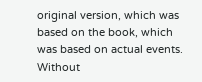original version, which was based on the book, which was based on actual events. Without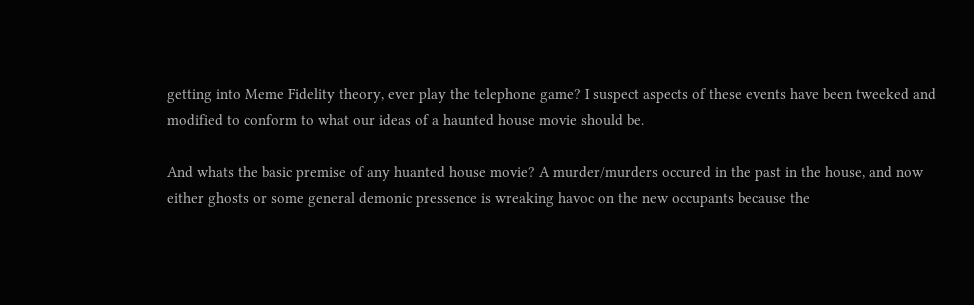getting into Meme Fidelity theory, ever play the telephone game? I suspect aspects of these events have been tweeked and modified to conform to what our ideas of a haunted house movie should be.

And whats the basic premise of any huanted house movie? A murder/murders occured in the past in the house, and now either ghosts or some general demonic pressence is wreaking havoc on the new occupants because the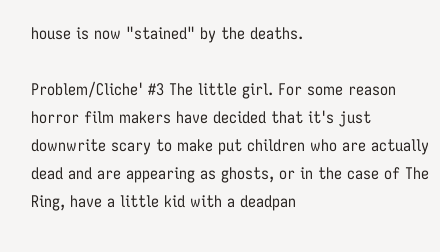house is now "stained" by the deaths.

Problem/Cliche' #3 The little girl. For some reason horror film makers have decided that it's just downwrite scary to make put children who are actually dead and are appearing as ghosts, or in the case of The Ring, have a little kid with a deadpan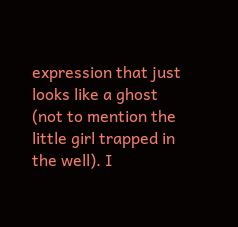expression that just looks like a ghost (not to mention the little girl trapped in the well). I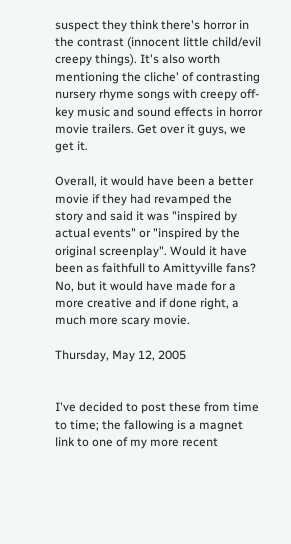suspect they think there's horror in the contrast (innocent little child/evil creepy things). It's also worth mentioning the cliche' of contrasting nursery rhyme songs with creepy off-key music and sound effects in horror movie trailers. Get over it guys, we get it.

Overall, it would have been a better movie if they had revamped the story and said it was "inspired by actual events" or "inspired by the original screenplay". Would it have been as faithfull to Amittyville fans? No, but it would have made for a more creative and if done right, a much more scary movie.

Thursday, May 12, 2005


I've decided to post these from time to time; the fallowing is a magnet link to one of my more recent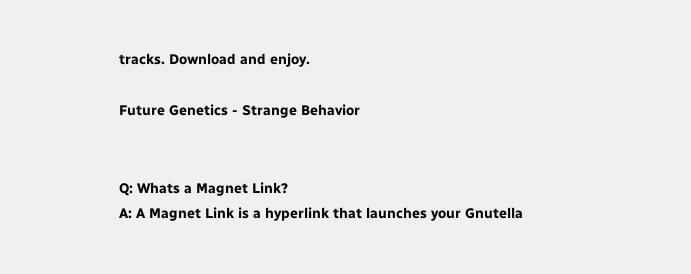tracks. Download and enjoy.

Future Genetics - Strange Behavior


Q: Whats a Magnet Link?
A: A Magnet Link is a hyperlink that launches your Gnutella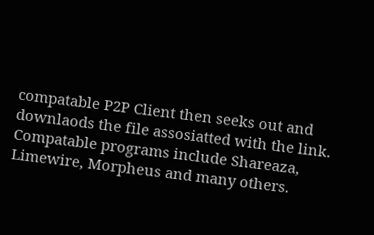compatable P2P Client then seeks out and downlaods the file assosiatted with the link. Compatable programs include Shareaza, Limewire, Morpheus and many others.